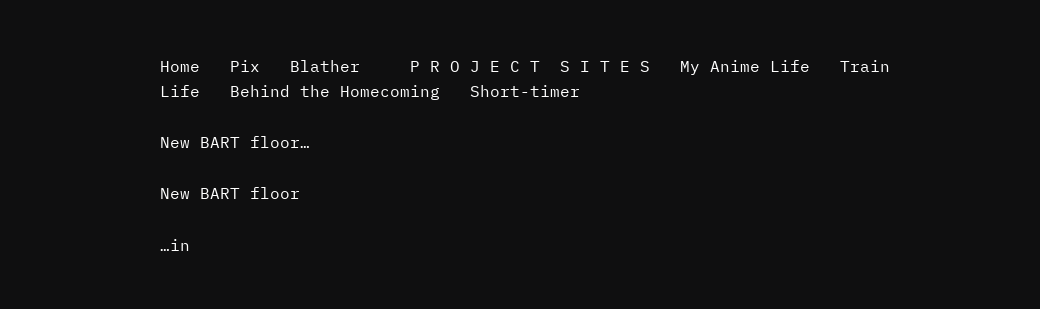Home   Pix   Blather     P R O J E C T  S I T E S   My Anime Life   Train Life   Behind the Homecoming   Short-timer

New BART floor…

New BART floor

…in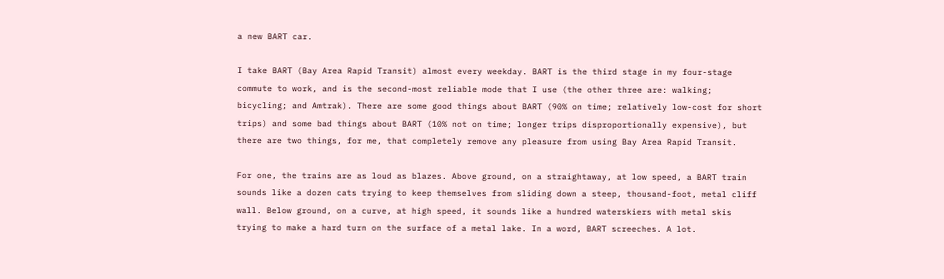a new BART car.

I take BART (Bay Area Rapid Transit) almost every weekday. BART is the third stage in my four-stage commute to work, and is the second-most reliable mode that I use (the other three are: walking; bicycling; and Amtrak). There are some good things about BART (90% on time; relatively low-cost for short trips) and some bad things about BART (10% not on time; longer trips disproportionally expensive), but there are two things, for me, that completely remove any pleasure from using Bay Area Rapid Transit.

For one, the trains are as loud as blazes. Above ground, on a straightaway, at low speed, a BART train sounds like a dozen cats trying to keep themselves from sliding down a steep, thousand-foot, metal cliff wall. Below ground, on a curve, at high speed, it sounds like a hundred waterskiers with metal skis trying to make a hard turn on the surface of a metal lake. In a word, BART screeches. A lot.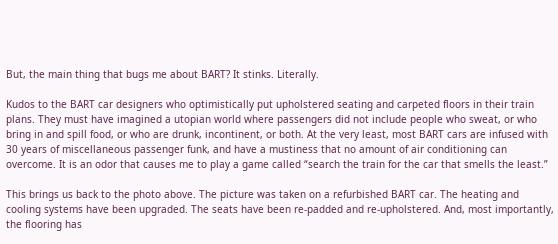But, the main thing that bugs me about BART? It stinks. Literally.

Kudos to the BART car designers who optimistically put upholstered seating and carpeted floors in their train plans. They must have imagined a utopian world where passengers did not include people who sweat, or who bring in and spill food, or who are drunk, incontinent, or both. At the very least, most BART cars are infused with 30 years of miscellaneous passenger funk, and have a mustiness that no amount of air conditioning can overcome. It is an odor that causes me to play a game called “search the train for the car that smells the least.”

This brings us back to the photo above. The picture was taken on a refurbished BART car. The heating and cooling systems have been upgraded. The seats have been re-padded and re-upholstered. And, most importantly, the flooring has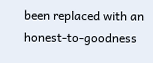been replaced with an honest-to-goodness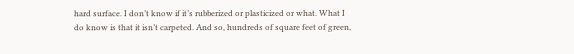hard surface. I don’t know if it’s rubberized or plasticized or what. What I do know is that it isn’t carpeted. And so, hundreds of square feet of green,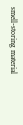smell-storing material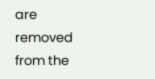are removed from the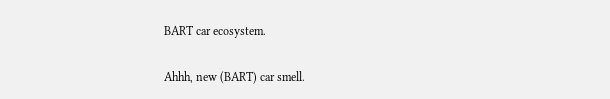BART car ecosystem.

Ahhh, new (BART) car smell.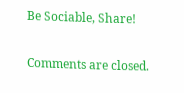Be Sociable, Share!

Comments are closed.